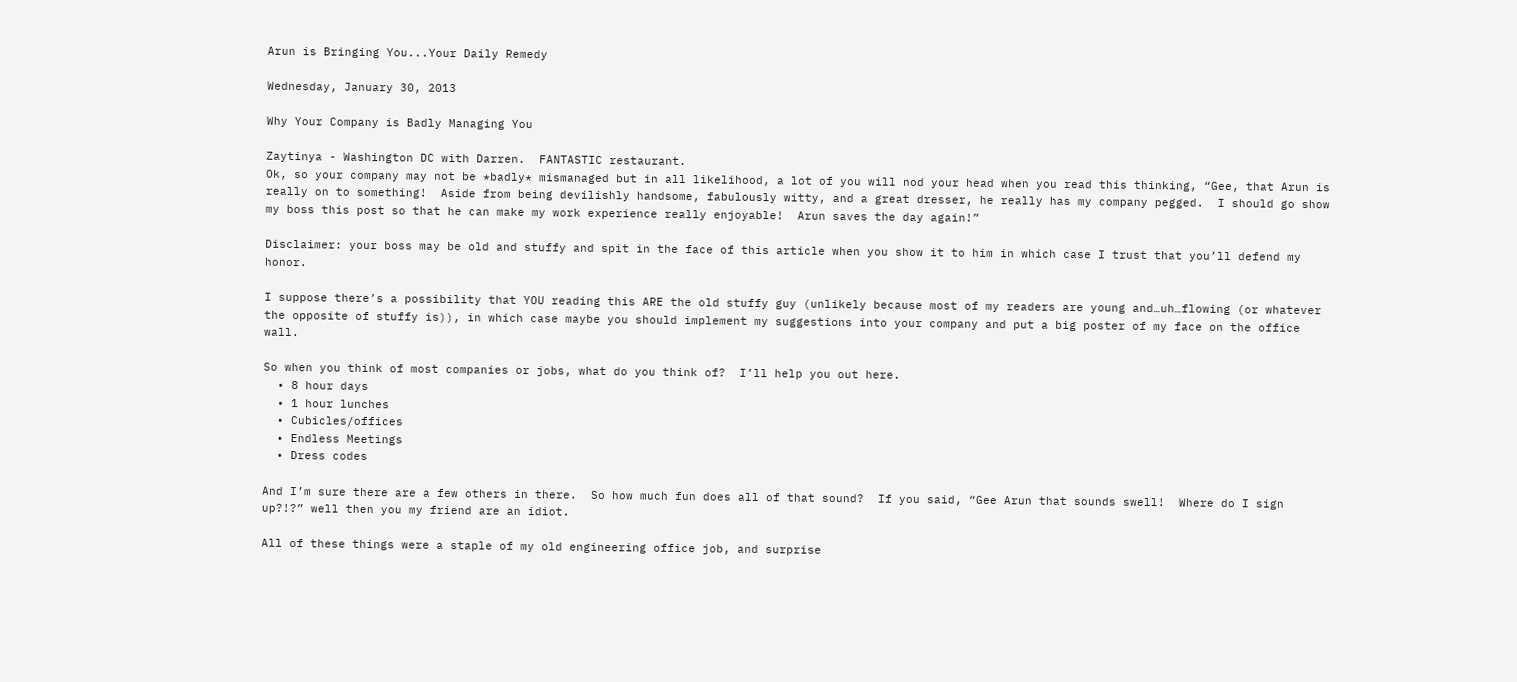Arun is Bringing You...Your Daily Remedy

Wednesday, January 30, 2013

Why Your Company is Badly Managing You

Zaytinya - Washington DC with Darren.  FANTASTIC restaurant.
Ok, so your company may not be *badly* mismanaged but in all likelihood, a lot of you will nod your head when you read this thinking, “Gee, that Arun is really on to something!  Aside from being devilishly handsome, fabulously witty, and a great dresser, he really has my company pegged.  I should go show my boss this post so that he can make my work experience really enjoyable!  Arun saves the day again!”

Disclaimer: your boss may be old and stuffy and spit in the face of this article when you show it to him in which case I trust that you’ll defend my honor.

I suppose there’s a possibility that YOU reading this ARE the old stuffy guy (unlikely because most of my readers are young and…uh…flowing (or whatever the opposite of stuffy is)), in which case maybe you should implement my suggestions into your company and put a big poster of my face on the office wall.

So when you think of most companies or jobs, what do you think of?  I’ll help you out here.
  • 8 hour days
  • 1 hour lunches
  • Cubicles/offices
  • Endless Meetings
  • Dress codes

And I’m sure there are a few others in there.  So how much fun does all of that sound?  If you said, “Gee Arun that sounds swell!  Where do I sign up?!?” well then you my friend are an idiot.

All of these things were a staple of my old engineering office job, and surprise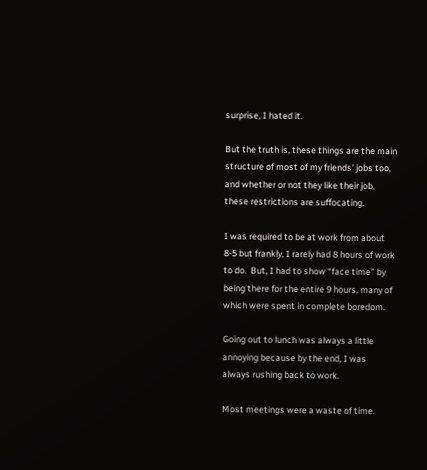surprise, I hated it.

But the truth is, these things are the main structure of most of my friends’ jobs too, and whether or not they like their job, these restrictions are suffocating.

I was required to be at work from about 8-5 but frankly, I rarely had 8 hours of work to do.  But, I had to show “face time” by being there for the entire 9 hours, many of which were spent in complete boredom.

Going out to lunch was always a little annoying because by the end, I was always rushing back to work.

Most meetings were a waste of time.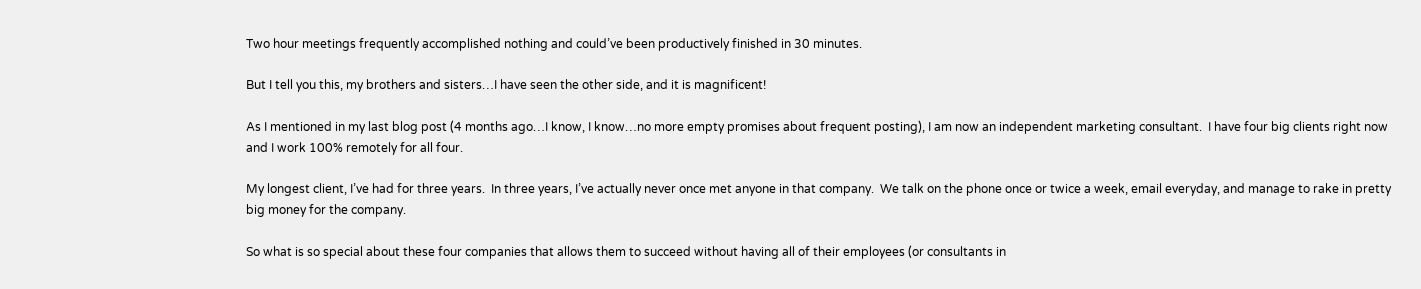Two hour meetings frequently accomplished nothing and could’ve been productively finished in 30 minutes.

But I tell you this, my brothers and sisters…I have seen the other side, and it is magnificent!

As I mentioned in my last blog post (4 months ago…I know, I know…no more empty promises about frequent posting), I am now an independent marketing consultant.  I have four big clients right now and I work 100% remotely for all four.

My longest client, I’ve had for three years.  In three years, I’ve actually never once met anyone in that company.  We talk on the phone once or twice a week, email everyday, and manage to rake in pretty big money for the company.

So what is so special about these four companies that allows them to succeed without having all of their employees (or consultants in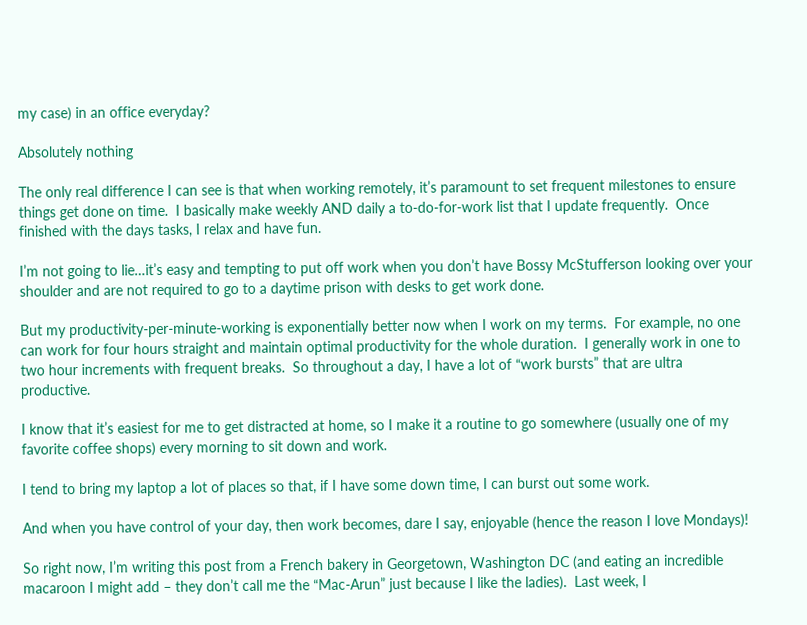my case) in an office everyday?

Absolutely nothing

The only real difference I can see is that when working remotely, it’s paramount to set frequent milestones to ensure things get done on time.  I basically make weekly AND daily a to-do-for-work list that I update frequently.  Once finished with the days tasks, I relax and have fun.

I’m not going to lie…it’s easy and tempting to put off work when you don’t have Bossy McStufferson looking over your shoulder and are not required to go to a daytime prison with desks to get work done.

But my productivity-per-minute-working is exponentially better now when I work on my terms.  For example, no one can work for four hours straight and maintain optimal productivity for the whole duration.  I generally work in one to two hour increments with frequent breaks.  So throughout a day, I have a lot of “work bursts” that are ultra productive.

I know that it’s easiest for me to get distracted at home, so I make it a routine to go somewhere (usually one of my favorite coffee shops) every morning to sit down and work.

I tend to bring my laptop a lot of places so that, if I have some down time, I can burst out some work.

And when you have control of your day, then work becomes, dare I say, enjoyable (hence the reason I love Mondays)!

So right now, I’m writing this post from a French bakery in Georgetown, Washington DC (and eating an incredible macaroon I might add – they don’t call me the “Mac-Arun” just because I like the ladies).  Last week, I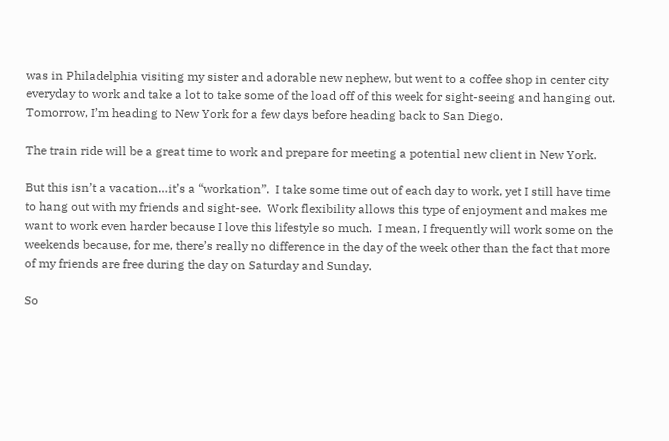was in Philadelphia visiting my sister and adorable new nephew, but went to a coffee shop in center city everyday to work and take a lot to take some of the load off of this week for sight-seeing and hanging out.  Tomorrow, I’m heading to New York for a few days before heading back to San Diego.

The train ride will be a great time to work and prepare for meeting a potential new client in New York.

But this isn’t a vacation…it’s a “workation”.  I take some time out of each day to work, yet I still have time to hang out with my friends and sight-see.  Work flexibility allows this type of enjoyment and makes me want to work even harder because I love this lifestyle so much.  I mean, I frequently will work some on the weekends because, for me, there’s really no difference in the day of the week other than the fact that more of my friends are free during the day on Saturday and Sunday.

So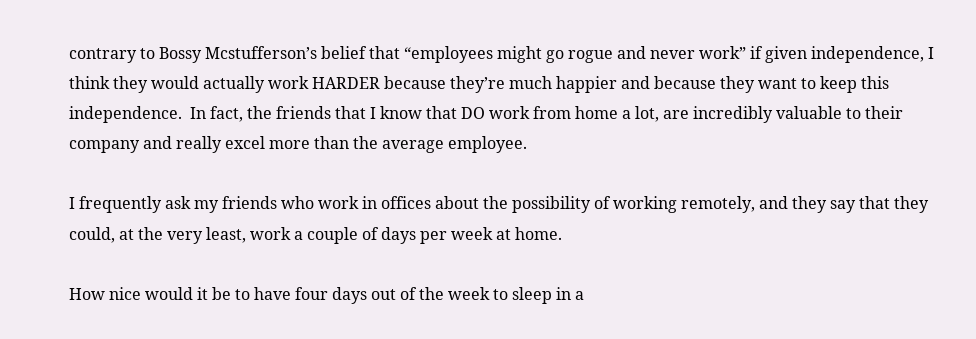contrary to Bossy Mcstufferson’s belief that “employees might go rogue and never work” if given independence, I think they would actually work HARDER because they’re much happier and because they want to keep this independence.  In fact, the friends that I know that DO work from home a lot, are incredibly valuable to their company and really excel more than the average employee.

I frequently ask my friends who work in offices about the possibility of working remotely, and they say that they could, at the very least, work a couple of days per week at home.

How nice would it be to have four days out of the week to sleep in a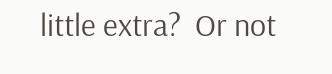little extra?  Or not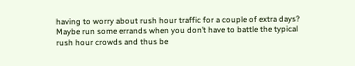having to worry about rush hour traffic for a couple of extra days?  Maybe run some errands when you don’t have to battle the typical rush hour crowds and thus be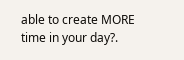able to create MORE time in your day?.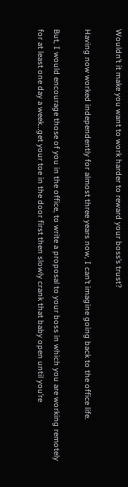Wouldn’t it make you want to work harder to reward your boss’s trust?

Having now worked independently for almost three years now, I can’t imagine going back to the office life.

But, I would encourage those of you in the office, to write a proposal to your boss in which you are working remotely for at least one day a week…get your toe in the door first then slowly crank that baby open until you’re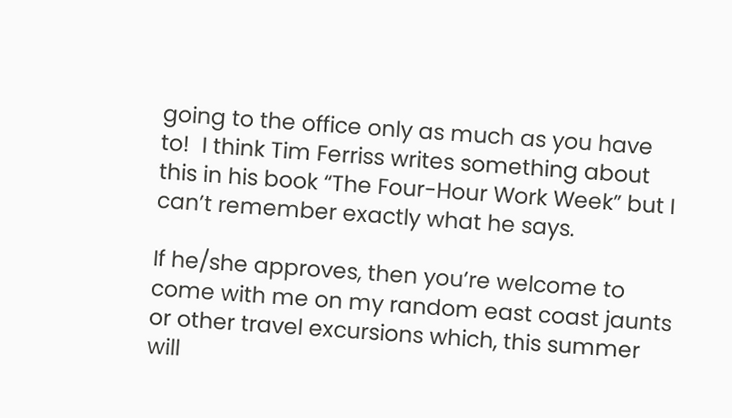going to the office only as much as you have to!  I think Tim Ferriss writes something about this in his book “The Four-Hour Work Week” but I can’t remember exactly what he says.

If he/she approves, then you’re welcome to come with me on my random east coast jaunts or other travel excursions which, this summer will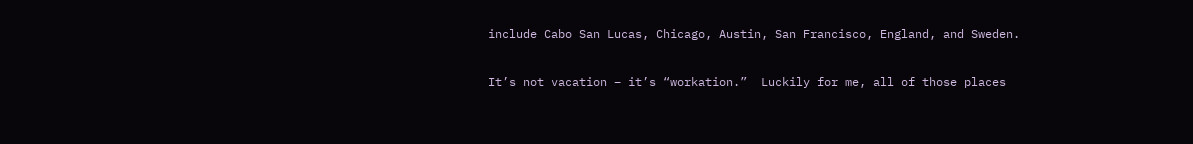include Cabo San Lucas, Chicago, Austin, San Francisco, England, and Sweden.

It’s not vacation – it’s “workation.”  Luckily for me, all of those places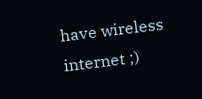have wireless internet ;)